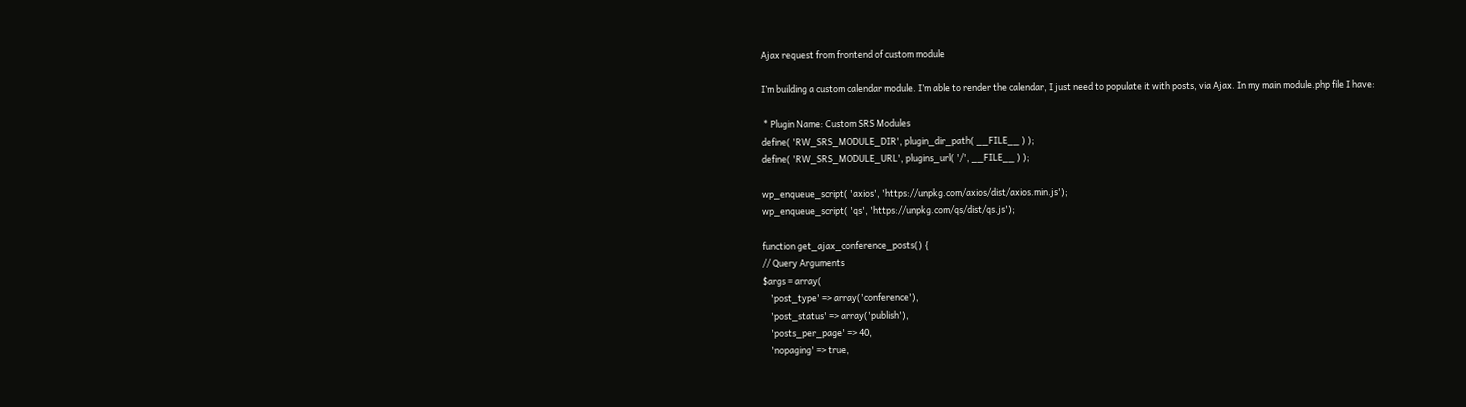Ajax request from frontend of custom module

I’m building a custom calendar module. I’m able to render the calendar, I just need to populate it with posts, via Ajax. In my main module.php file I have:

 * Plugin Name: Custom SRS Modules
define( 'RW_SRS_MODULE_DIR', plugin_dir_path( __FILE__ ) );
define( 'RW_SRS_MODULE_URL', plugins_url( '/', __FILE__ ) );

wp_enqueue_script( 'axios', 'https://unpkg.com/axios/dist/axios.min.js');
wp_enqueue_script( 'qs', 'https://unpkg.com/qs/dist/qs.js');

function get_ajax_conference_posts() {
// Query Arguments
$args = array(
    'post_type' => array('conference'),
    'post_status' => array('publish'),
    'posts_per_page' => 40,
    'nopaging' => true,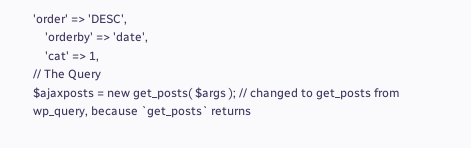'order' => 'DESC',
    'orderby' => 'date',
    'cat' => 1,
// The Query
$ajaxposts = new get_posts( $args ); // changed to get_posts from wp_query, because `get_posts` returns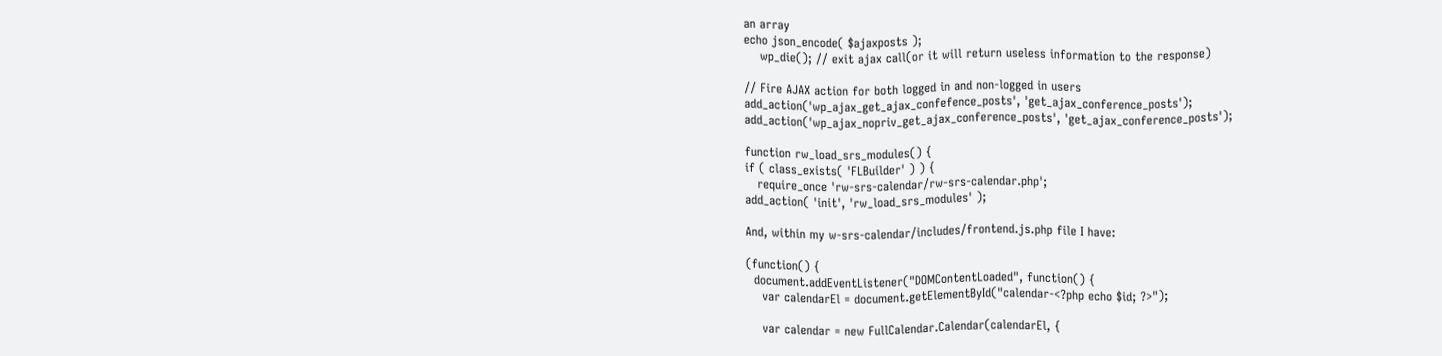an array
echo json_encode( $ajaxposts );
    wp_die(); // exit ajax call(or it will return useless information to the response)

// Fire AJAX action for both logged in and non-logged in users
add_action('wp_ajax_get_ajax_confefence_posts', 'get_ajax_conference_posts');
add_action('wp_ajax_nopriv_get_ajax_conference_posts', 'get_ajax_conference_posts');

function rw_load_srs_modules() {
if ( class_exists( 'FLBuilder' ) ) {
   require_once 'rw-srs-calendar/rw-srs-calendar.php';
add_action( 'init', 'rw_load_srs_modules' );

And, within my w-srs-calendar/includes/frontend.js.php file I have:

(function() {
  document.addEventListener("DOMContentLoaded", function() {
    var calendarEl = document.getElementById("calendar-<?php echo $id; ?>");

    var calendar = new FullCalendar.Calendar(calendarEl, {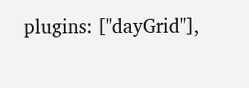plugins: ["dayGrid"],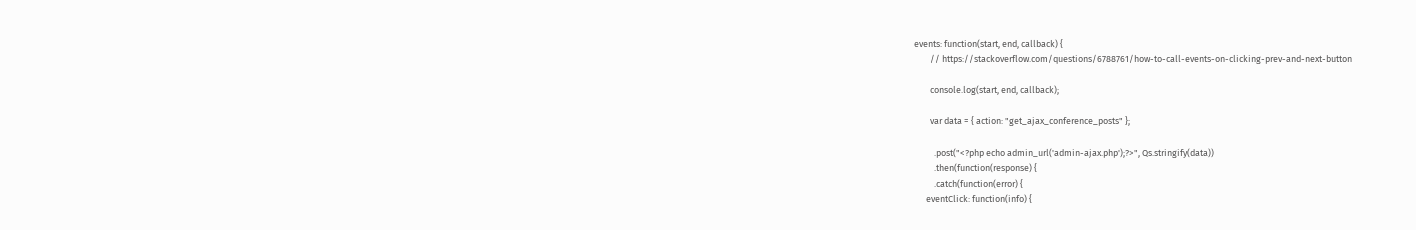events: function(start, end, callback) {
        // https://stackoverflow.com/questions/6788761/how-to-call-events-on-clicking-prev-and-next-button

        console.log(start, end, callback);

        var data = { action: "get_ajax_conference_posts" };

          .post("<?php echo admin_url('admin-ajax.php');?>", Qs.stringify(data))
          .then(function(response) {
          .catch(function(error) {
      eventClick: function(info) {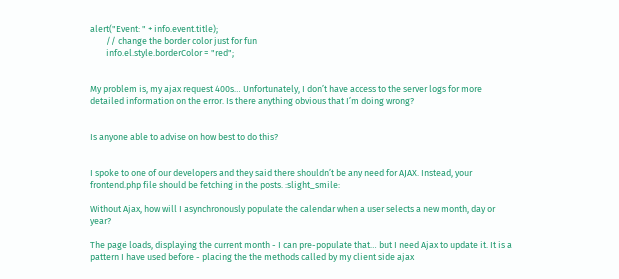alert("Event: " + info.event.title);
        // change the border color just for fun
        info.el.style.borderColor = "red";


My problem is, my ajax request 400s… Unfortunately, I don’t have access to the server logs for more detailed information on the error. Is there anything obvious that I’m doing wrong?


Is anyone able to advise on how best to do this?


I spoke to one of our developers and they said there shouldn’t be any need for AJAX. Instead, your frontend.php file should be fetching in the posts. :slight_smile:

Without Ajax, how will I asynchronously populate the calendar when a user selects a new month, day or year?

The page loads, displaying the current month - I can pre-populate that… but I need Ajax to update it. It is a pattern I have used before - placing the the methods called by my client side ajax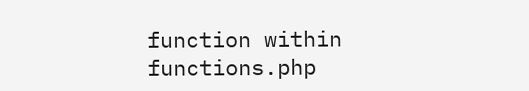function within functions.php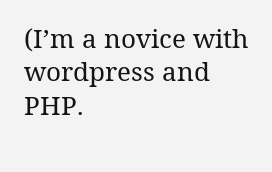(I’m a novice with wordpress and PHP.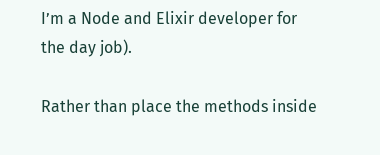I’m a Node and Elixir developer for the day job).

Rather than place the methods inside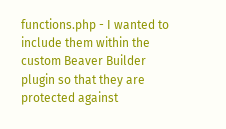functions.php - I wanted to include them within the custom Beaver Builder plugin so that they are protected against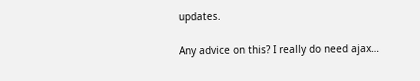updates.

Any advice on this? I really do need ajax…